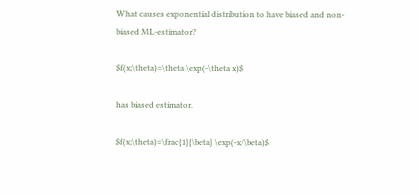What causes exponential distribution to have biased and non-biased ML-estimator?

$f(x;\theta)=\theta \exp(-\theta x)$

has biased estimator.

$f(x;\theta)=\frac{1}{\beta} \exp(-x/\beta)$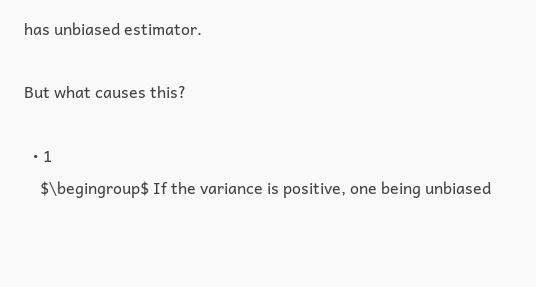has unbiased estimator.

But what causes this?

  • 1
    $\begingroup$ If the variance is positive, one being unbiased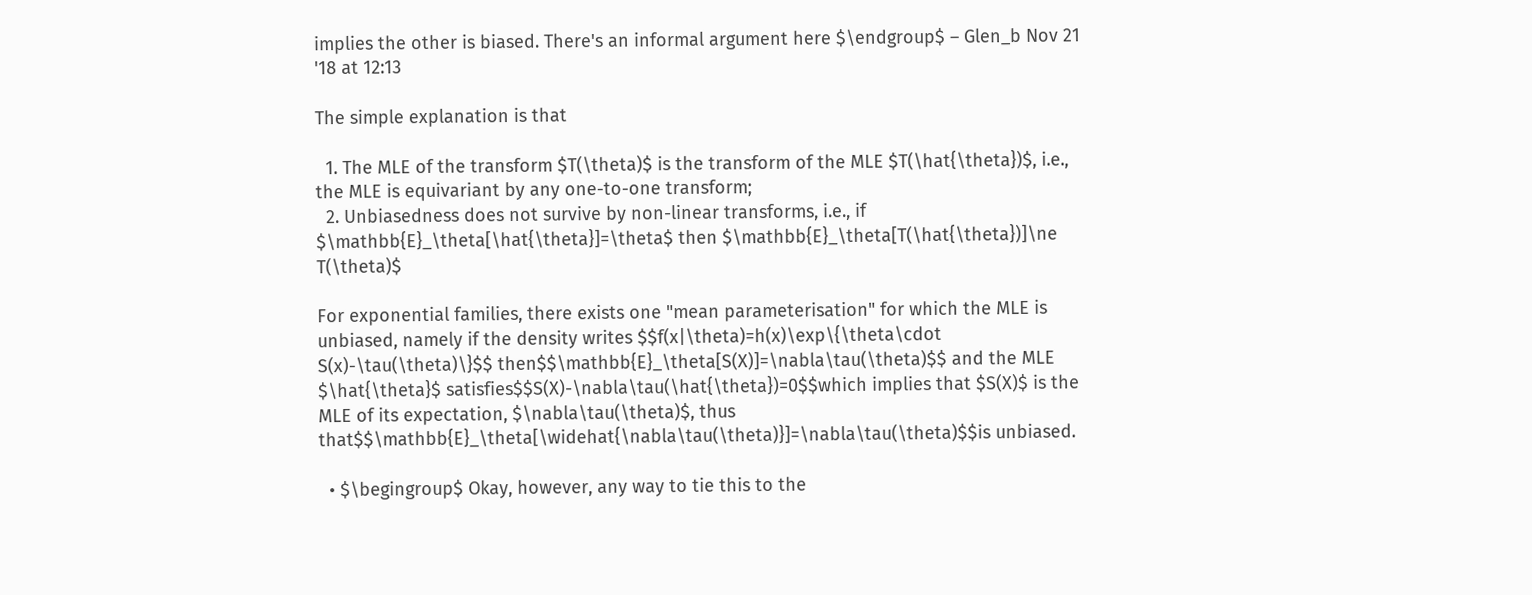implies the other is biased. There's an informal argument here $\endgroup$ – Glen_b Nov 21 '18 at 12:13

The simple explanation is that

  1. The MLE of the transform $T(\theta)$ is the transform of the MLE $T(\hat{\theta})$, i.e., the MLE is equivariant by any one-to-one transform;
  2. Unbiasedness does not survive by non-linear transforms, i.e., if $\mathbb{E}_\theta[\hat{\theta}]=\theta$ then $\mathbb{E}_\theta[T(\hat{\theta})]\ne T(\theta)$

For exponential families, there exists one "mean parameterisation" for which the MLE is unbiased, namely if the density writes $$f(x|\theta)=h(x)\exp\{\theta\cdot S(x)-\tau(\theta)\}$$ then$$\mathbb{E}_\theta[S(X)]=\nabla\tau(\theta)$$ and the MLE $\hat{\theta}$ satisfies$$S(X)-\nabla\tau(\hat{\theta})=0$$which implies that $S(X)$ is the MLE of its expectation, $\nabla\tau(\theta)$, thus that$$\mathbb{E}_\theta[\widehat{\nabla\tau(\theta)}]=\nabla\tau(\theta)$$is unbiased.

  • $\begingroup$ Okay, however, any way to tie this to the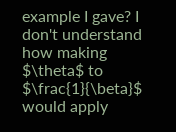example I gave? I don't understand how making $\theta$ to $\frac{1}{\beta}$ would apply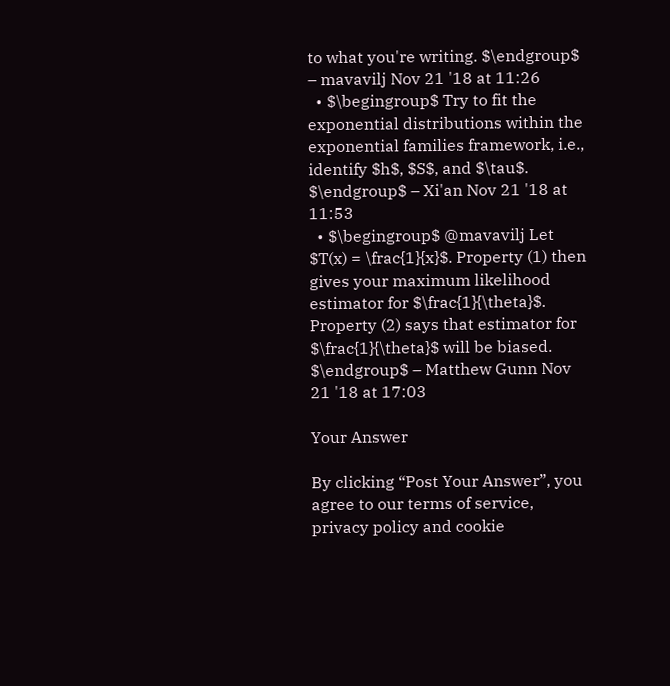to what you're writing. $\endgroup$ – mavavilj Nov 21 '18 at 11:26
  • $\begingroup$ Try to fit the exponential distributions within the exponential families framework, i.e., identify $h$, $S$, and $\tau$. $\endgroup$ – Xi'an Nov 21 '18 at 11:53
  • $\begingroup$ @mavavilj Let $T(x) = \frac{1}{x}$. Property (1) then gives your maximum likelihood estimator for $\frac{1}{\theta}$. Property (2) says that estimator for $\frac{1}{\theta}$ will be biased. $\endgroup$ – Matthew Gunn Nov 21 '18 at 17:03

Your Answer

By clicking “Post Your Answer”, you agree to our terms of service, privacy policy and cookie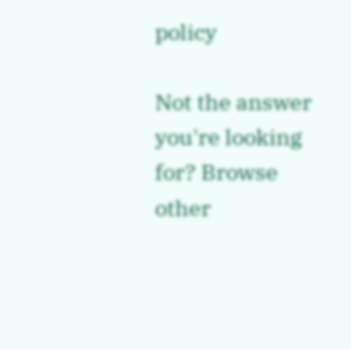policy

Not the answer you're looking for? Browse other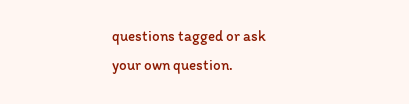questions tagged or ask your own question.